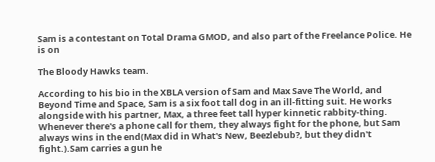Sam is a contestant on Total Drama GMOD, and also part of the Freelance Police. He is on

The Bloody Hawks team.

According to his bio in the XBLA version of Sam and Max Save The World, and Beyond Time and Space, Sam is a six foot tall dog in an ill-fitting suit. He works alongside with his partner, Max, a three feet tall hyper kinnetic rabbity-thing. Whenever there's a phone call for them, they always fight for the phone, but Sam always wins in the end(Max did in What's New, Beezlebub?, but they didn't fight.).Sam carries a gun he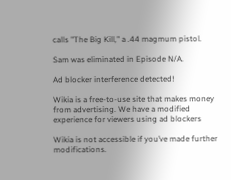calls "The Big Kill," a .44 magmum pistol.

Sam was eliminated in Episode N/A.

Ad blocker interference detected!

Wikia is a free-to-use site that makes money from advertising. We have a modified experience for viewers using ad blockers

Wikia is not accessible if you’ve made further modifications.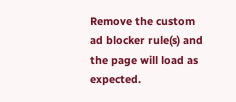Remove the custom ad blocker rule(s) and the page will load as expected.